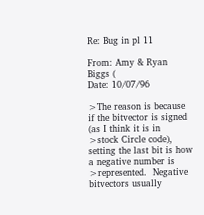Re: Bug in pl 11

From: Amy & Ryan Biggs (
Date: 10/07/96

>The reason is because if the bitvector is signed (as I think it is in
>stock Circle code), setting the last bit is how a negative number is
>represented.  Negative bitvectors usually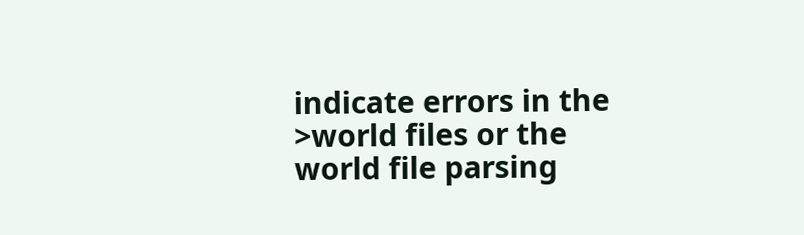indicate errors in the
>world files or the world file parsing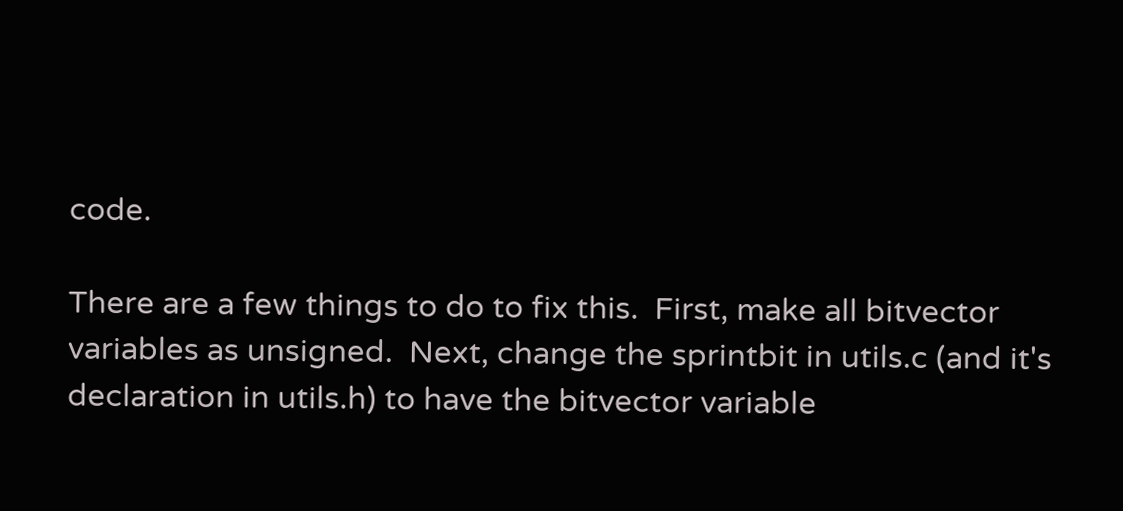code.

There are a few things to do to fix this.  First, make all bitvector
variables as unsigned.  Next, change the sprintbit in utils.c (and it's
declaration in utils.h) to have the bitvector variable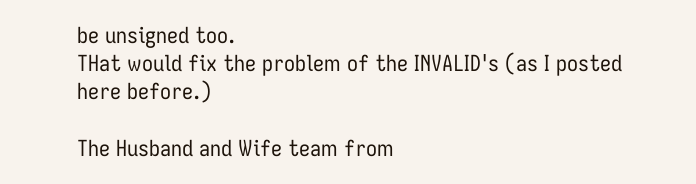be unsigned too.
THat would fix the problem of the INVALID's (as I posted here before.)

The Husband and Wife team from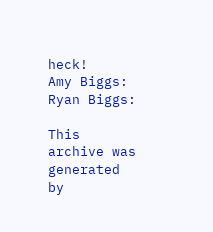heck!
Amy Biggs:
Ryan Biggs:

This archive was generated by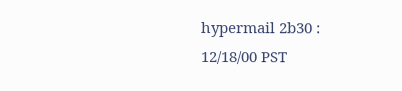hypermail 2b30 : 12/18/00 PST